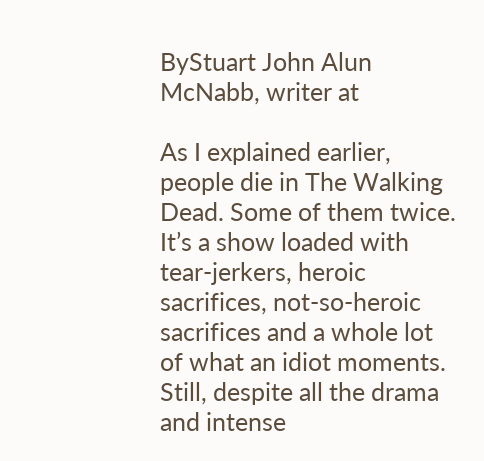ByStuart John Alun McNabb, writer at

As I explained earlier, people die in The Walking Dead. Some of them twice. It’s a show loaded with tear-jerkers, heroic sacrifices, not-so-heroic sacrifices and a whole lot of what an idiot moments. Still, despite all the drama and intense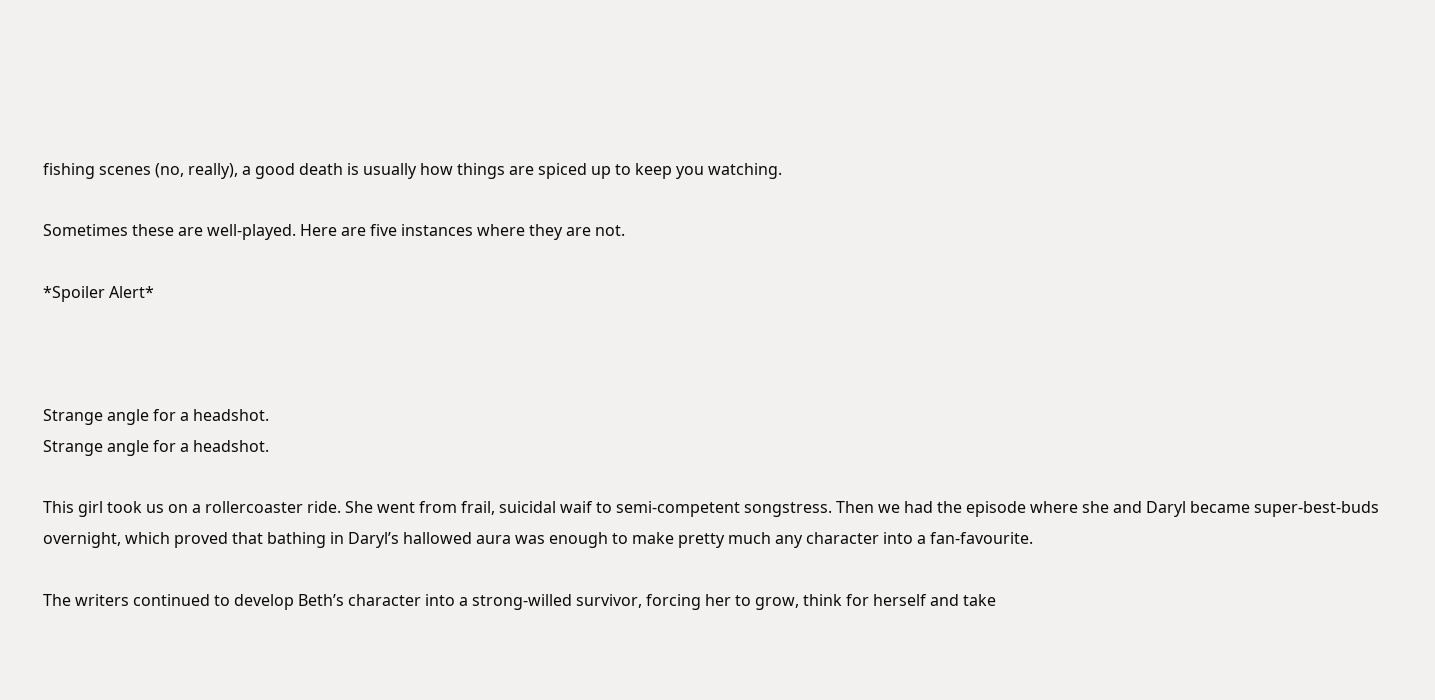fishing scenes (no, really), a good death is usually how things are spiced up to keep you watching.

Sometimes these are well-played. Here are five instances where they are not.

*Spoiler Alert*



Strange angle for a headshot.
Strange angle for a headshot.

This girl took us on a rollercoaster ride. She went from frail, suicidal waif to semi-competent songstress. Then we had the episode where she and Daryl became super-best-buds overnight, which proved that bathing in Daryl’s hallowed aura was enough to make pretty much any character into a fan-favourite.

The writers continued to develop Beth’s character into a strong-willed survivor, forcing her to grow, think for herself and take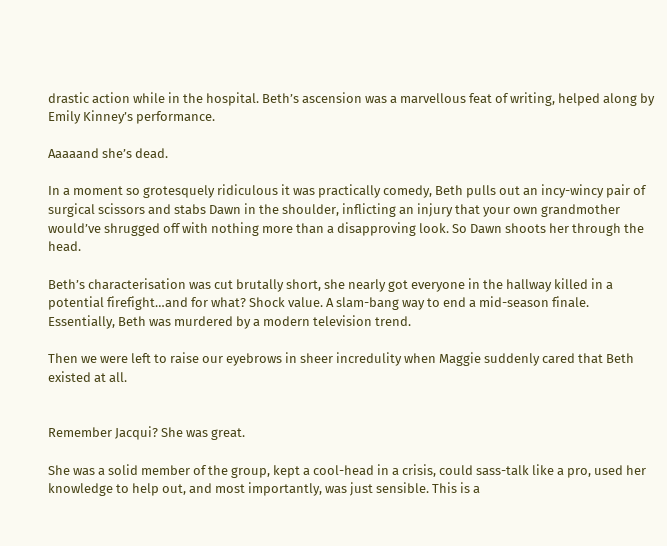drastic action while in the hospital. Beth’s ascension was a marvellous feat of writing, helped along by Emily Kinney’s performance.

Aaaaand she’s dead.

In a moment so grotesquely ridiculous it was practically comedy, Beth pulls out an incy-wincy pair of surgical scissors and stabs Dawn in the shoulder, inflicting an injury that your own grandmother would’ve shrugged off with nothing more than a disapproving look. So Dawn shoots her through the head.

Beth’s characterisation was cut brutally short, she nearly got everyone in the hallway killed in a potential firefight…and for what? Shock value. A slam-bang way to end a mid-season finale. Essentially, Beth was murdered by a modern television trend.

Then we were left to raise our eyebrows in sheer incredulity when Maggie suddenly cared that Beth existed at all.


Remember Jacqui? She was great.

She was a solid member of the group, kept a cool-head in a crisis, could sass-talk like a pro, used her knowledge to help out, and most importantly, was just sensible. This is a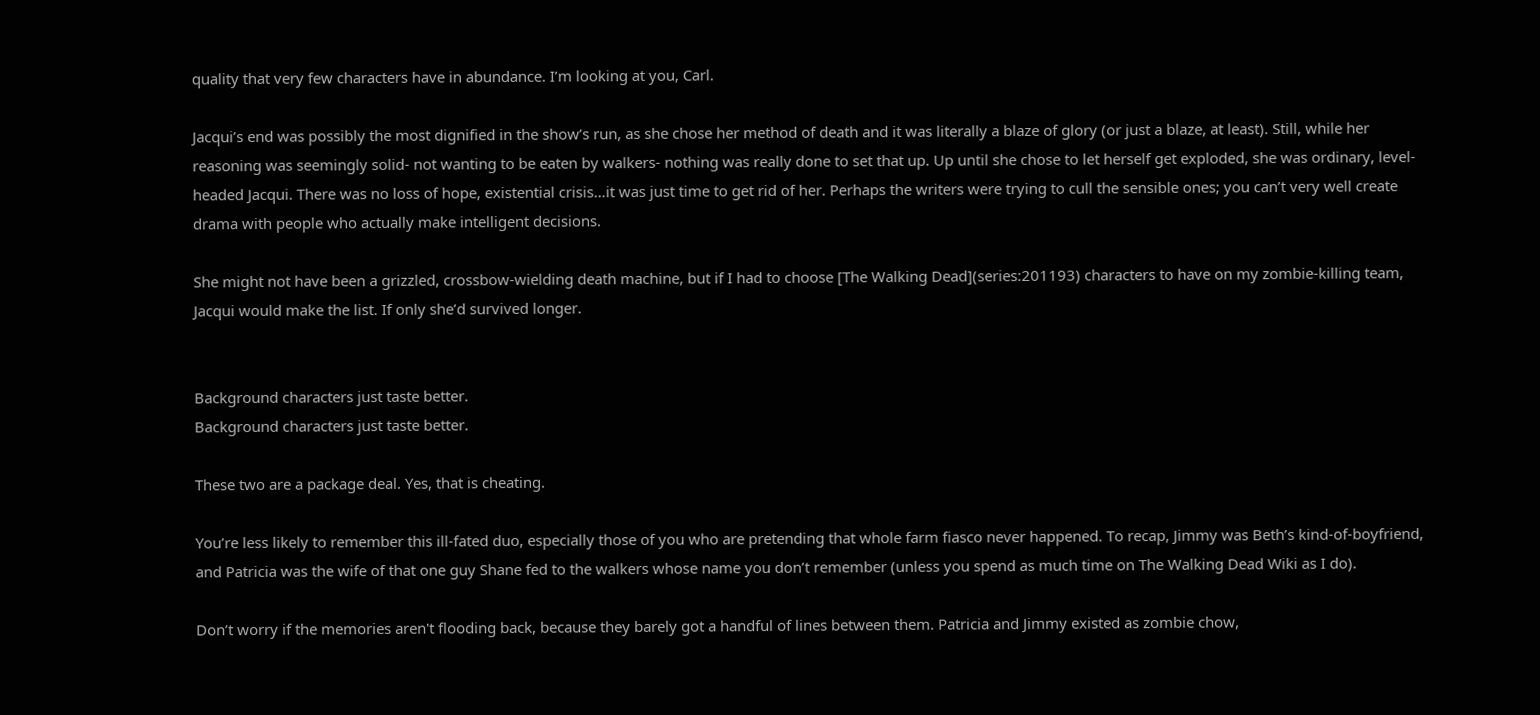quality that very few characters have in abundance. I’m looking at you, Carl.

Jacqui’s end was possibly the most dignified in the show’s run, as she chose her method of death and it was literally a blaze of glory (or just a blaze, at least). Still, while her reasoning was seemingly solid- not wanting to be eaten by walkers- nothing was really done to set that up. Up until she chose to let herself get exploded, she was ordinary, level-headed Jacqui. There was no loss of hope, existential crisis…it was just time to get rid of her. Perhaps the writers were trying to cull the sensible ones; you can’t very well create drama with people who actually make intelligent decisions.

She might not have been a grizzled, crossbow-wielding death machine, but if I had to choose [The Walking Dead](series:201193) characters to have on my zombie-killing team, Jacqui would make the list. If only she’d survived longer.


Background characters just taste better.
Background characters just taste better.

These two are a package deal. Yes, that is cheating.

You’re less likely to remember this ill-fated duo, especially those of you who are pretending that whole farm fiasco never happened. To recap, Jimmy was Beth’s kind-of-boyfriend, and Patricia was the wife of that one guy Shane fed to the walkers whose name you don’t remember (unless you spend as much time on The Walking Dead Wiki as I do).

Don’t worry if the memories aren't flooding back, because they barely got a handful of lines between them. Patricia and Jimmy existed as zombie chow,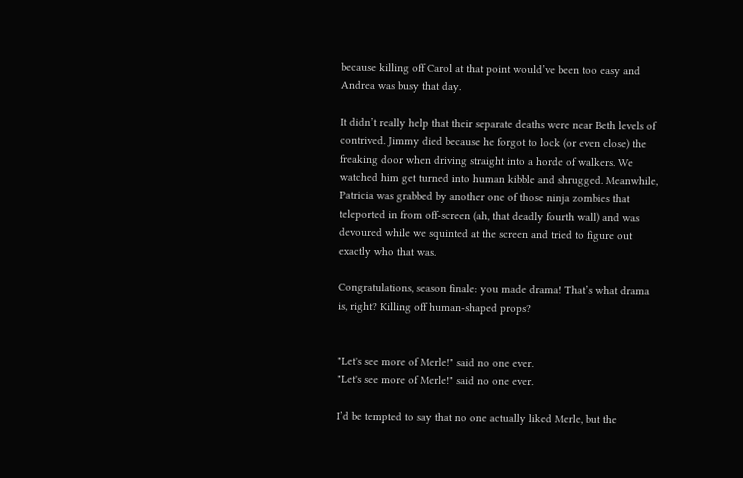because killing off Carol at that point would’ve been too easy and Andrea was busy that day.

It didn’t really help that their separate deaths were near Beth levels of contrived. Jimmy died because he forgot to lock (or even close) the freaking door when driving straight into a horde of walkers. We watched him get turned into human kibble and shrugged. Meanwhile, Patricia was grabbed by another one of those ninja zombies that teleported in from off-screen (ah, that deadly fourth wall) and was devoured while we squinted at the screen and tried to figure out exactly who that was.

Congratulations, season finale: you made drama! That’s what drama is, right? Killing off human-shaped props?


"Let's see more of Merle!" said no one ever.
"Let's see more of Merle!" said no one ever.

I’d be tempted to say that no one actually liked Merle, but the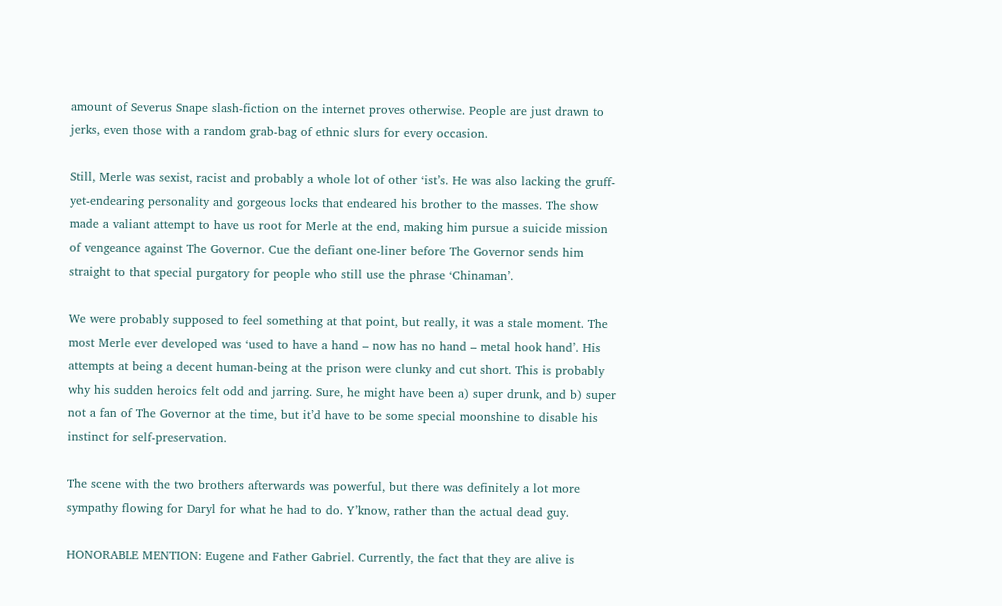amount of Severus Snape slash-fiction on the internet proves otherwise. People are just drawn to jerks, even those with a random grab-bag of ethnic slurs for every occasion.

Still, Merle was sexist, racist and probably a whole lot of other ‘ist’s. He was also lacking the gruff-yet-endearing personality and gorgeous locks that endeared his brother to the masses. The show made a valiant attempt to have us root for Merle at the end, making him pursue a suicide mission of vengeance against The Governor. Cue the defiant one-liner before The Governor sends him straight to that special purgatory for people who still use the phrase ‘Chinaman’.

We were probably supposed to feel something at that point, but really, it was a stale moment. The most Merle ever developed was ‘used to have a hand – now has no hand – metal hook hand’. His attempts at being a decent human-being at the prison were clunky and cut short. This is probably why his sudden heroics felt odd and jarring. Sure, he might have been a) super drunk, and b) super not a fan of The Governor at the time, but it’d have to be some special moonshine to disable his instinct for self-preservation.

The scene with the two brothers afterwards was powerful, but there was definitely a lot more sympathy flowing for Daryl for what he had to do. Y’know, rather than the actual dead guy.

HONORABLE MENTION: Eugene and Father Gabriel. Currently, the fact that they are alive is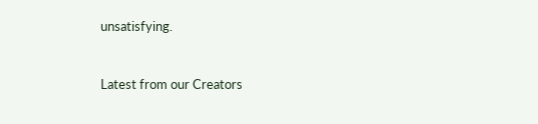unsatisfying.


Latest from our Creators